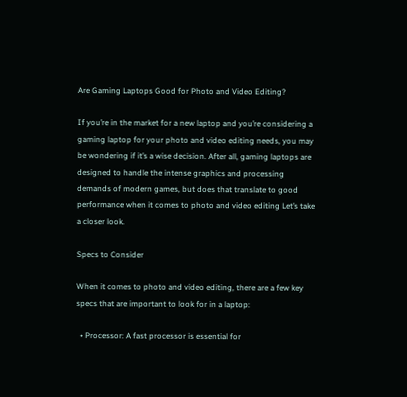Are Gaming Laptops Good for Photo and Video Editing?

If you’re in the market for a new laptop and you’re considering a gaming laptop for your photo and video editing needs, you may be wondering if it’s a wise decision. After all, gaming laptops are designed to handle the intense graphics and processing demands of modern games, but does that translate to good performance when it comes to photo and video editing Let’s take a closer look.

Specs to Consider

When it comes to photo and video editing, there are a few key specs that are important to look for in a laptop:

  • Processor: A fast processor is essential for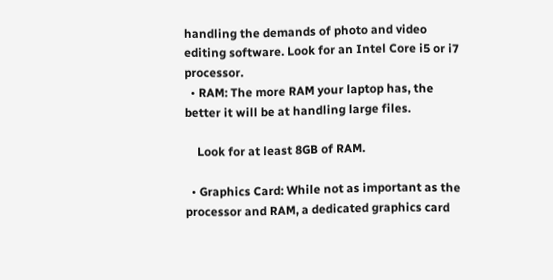handling the demands of photo and video editing software. Look for an Intel Core i5 or i7 processor.
  • RAM: The more RAM your laptop has, the better it will be at handling large files.

    Look for at least 8GB of RAM.

  • Graphics Card: While not as important as the processor and RAM, a dedicated graphics card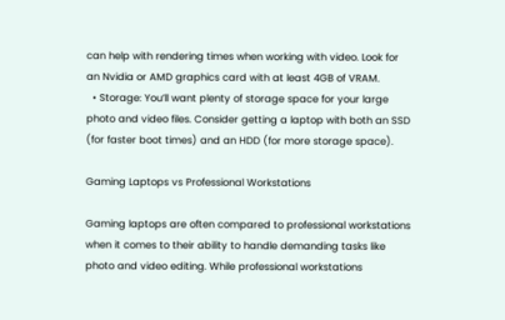can help with rendering times when working with video. Look for an Nvidia or AMD graphics card with at least 4GB of VRAM.
  • Storage: You’ll want plenty of storage space for your large photo and video files. Consider getting a laptop with both an SSD (for faster boot times) and an HDD (for more storage space).

Gaming Laptops vs Professional Workstations

Gaming laptops are often compared to professional workstations when it comes to their ability to handle demanding tasks like photo and video editing. While professional workstations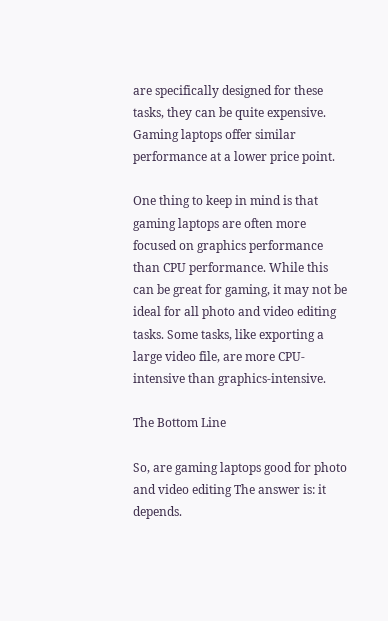are specifically designed for these tasks, they can be quite expensive. Gaming laptops offer similar performance at a lower price point.

One thing to keep in mind is that gaming laptops are often more focused on graphics performance than CPU performance. While this can be great for gaming, it may not be ideal for all photo and video editing tasks. Some tasks, like exporting a large video file, are more CPU-intensive than graphics-intensive.

The Bottom Line

So, are gaming laptops good for photo and video editing The answer is: it depends.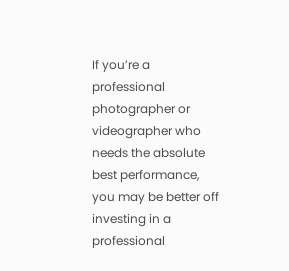If you’re a professional photographer or videographer who needs the absolute best performance, you may be better off investing in a professional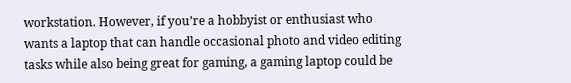workstation. However, if you’re a hobbyist or enthusiast who wants a laptop that can handle occasional photo and video editing tasks while also being great for gaming, a gaming laptop could be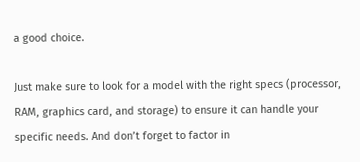a good choice.

Just make sure to look for a model with the right specs (processor, RAM, graphics card, and storage) to ensure it can handle your specific needs. And don’t forget to factor in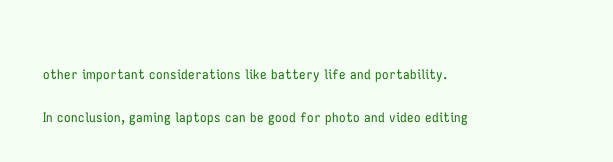other important considerations like battery life and portability.

In conclusion, gaming laptops can be good for photo and video editing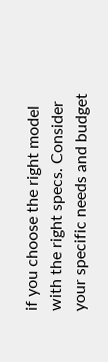if you choose the right model with the right specs. Consider your specific needs and budget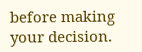before making your decision.